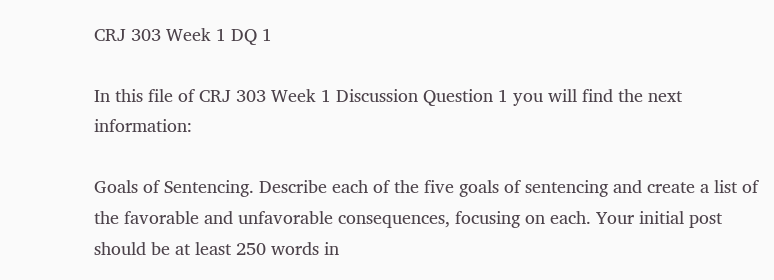CRJ 303 Week 1 DQ 1

In this file of CRJ 303 Week 1 Discussion Question 1 you will find the next information:

Goals of Sentencing. Describe each of the five goals of sentencing and create a list of the favorable and unfavorable consequences, focusing on each. Your initial post should be at least 250 words in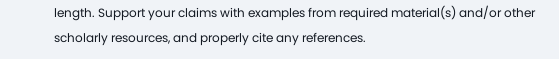length. Support your claims with examples from required material(s) and/or other scholarly resources, and properly cite any references.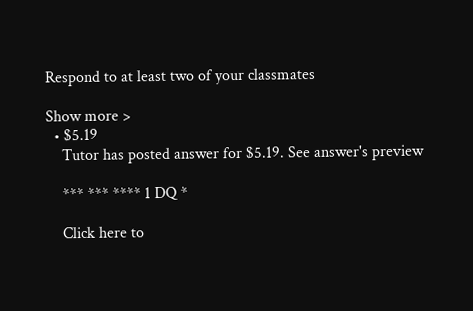Respond to at least two of your classmates

Show more >
  • $5.19
    Tutor has posted answer for $5.19. See answer's preview

    *** *** **** 1 DQ *

    Click here to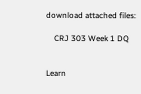download attached files:

    CRJ 303 Week 1 DQ


Learn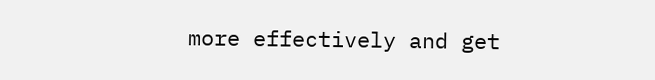more effectively and get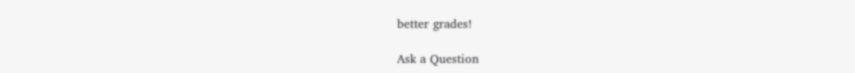better grades!

Ask a Question